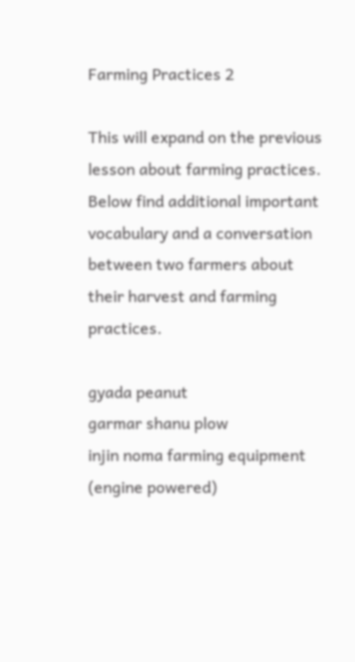Farming Practices 2

This will expand on the previous lesson about farming practices. Below find additional important vocabulary and a conversation between two farmers about their harvest and farming practices.

gyada peanut
garmar shanu plow
injin noma farming equipment (engine powered)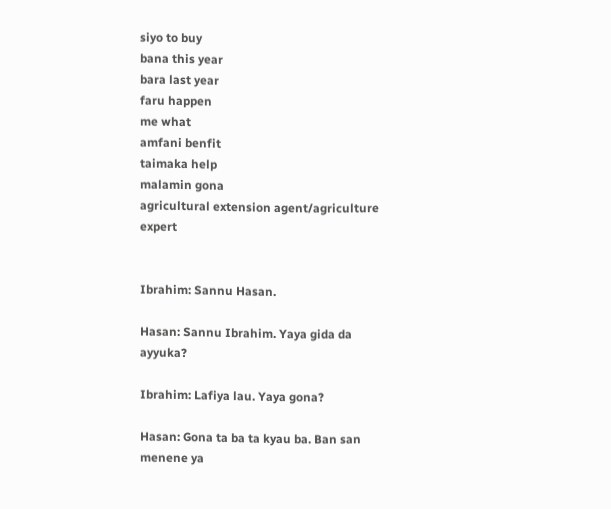siyo to buy
bana this year
bara last year
faru happen
me what
amfani benfit
taimaka help
malamin gona
agricultural extension agent/agriculture expert


Ibrahim: Sannu Hasan.

Hasan: Sannu Ibrahim. Yaya gida da ayyuka?

Ibrahim: Lafiya lau. Yaya gona?

Hasan: Gona ta ba ta kyau ba. Ban san menene ya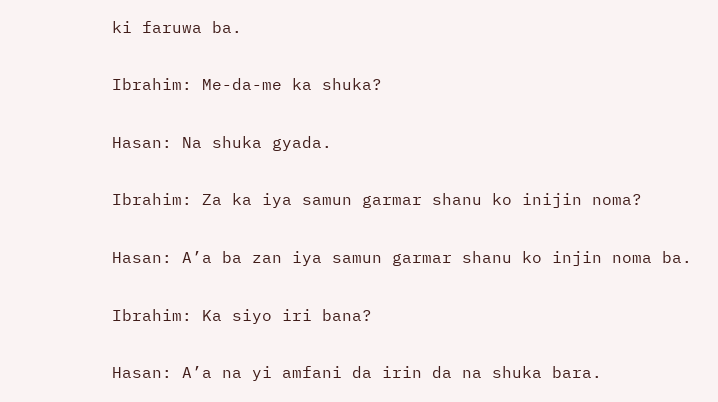ki faruwa ba.

Ibrahim: Me-da-me ka shuka?

Hasan: Na shuka gyada.

Ibrahim: Za ka iya samun garmar shanu ko inijin noma?

Hasan: A’a ba zan iya samun garmar shanu ko injin noma ba.

Ibrahim: Ka siyo iri bana?

Hasan: A’a na yi amfani da irin da na shuka bara.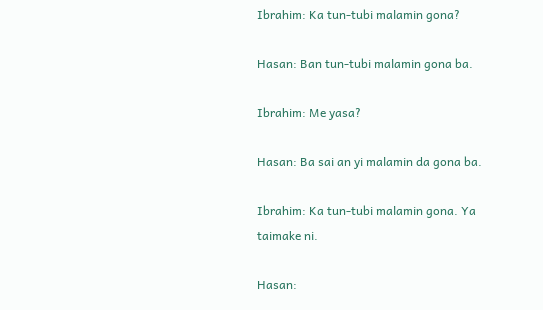Ibrahim: Ka tun-tubi malamin gona?

Hasan: Ban tun-tubi malamin gona ba.

Ibrahim: Me yasa?

Hasan: Ba sai an yi malamin da gona ba.

Ibrahim: Ka tun-tubi malamin gona. Ya taimake ni.

Hasan: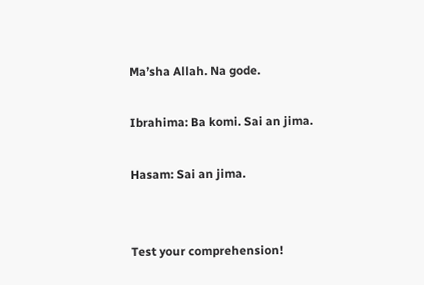Ma’sha Allah. Na gode.

Ibrahima: Ba komi. Sai an jima.

Hasam: Sai an jima.


Test your comprehension!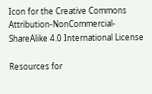Icon for the Creative Commons Attribution-NonCommercial-ShareAlike 4.0 International License

Resources for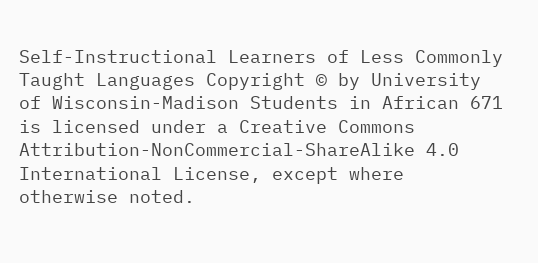Self-Instructional Learners of Less Commonly Taught Languages Copyright © by University of Wisconsin-Madison Students in African 671 is licensed under a Creative Commons Attribution-NonCommercial-ShareAlike 4.0 International License, except where otherwise noted.